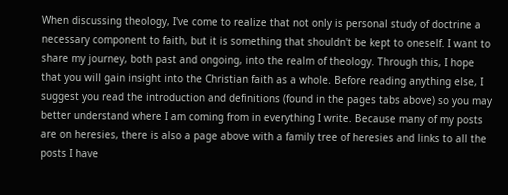When discussing theology, I've come to realize that not only is personal study of doctrine a necessary component to faith, but it is something that shouldn't be kept to oneself. I want to share my journey, both past and ongoing, into the realm of theology. Through this, I hope that you will gain insight into the Christian faith as a whole. Before reading anything else, I suggest you read the introduction and definitions (found in the pages tabs above) so you may better understand where I am coming from in everything I write. Because many of my posts are on heresies, there is also a page above with a family tree of heresies and links to all the posts I have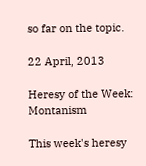so far on the topic.

22 April, 2013

Heresy of the Week: Montanism

This week's heresy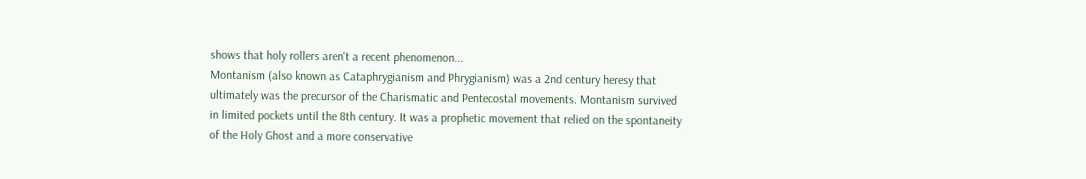shows that holy rollers aren't a recent phenomenon...
Montanism (also known as Cataphrygianism and Phrygianism) was a 2nd century heresy that ultimately was the precursor of the Charismatic and Pentecostal movements. Montanism survived in limited pockets until the 8th century. It was a prophetic movement that relied on the spontaneity of the Holy Ghost and a more conservative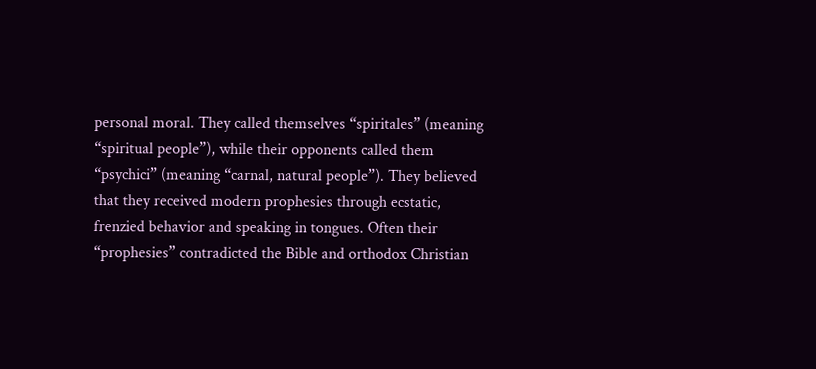personal moral. They called themselves “spiritales” (meaning “spiritual people”), while their opponents called them “psychici” (meaning “carnal, natural people”). They believed that they received modern prophesies through ecstatic, frenzied behavior and speaking in tongues. Often their “prophesies” contradicted the Bible and orthodox Christian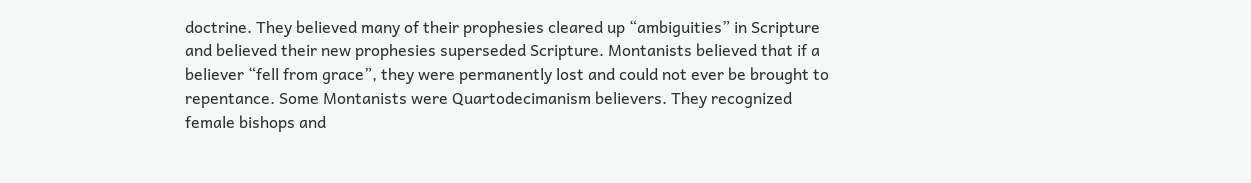doctrine. They believed many of their prophesies cleared up “ambiguities” in Scripture and believed their new prophesies superseded Scripture. Montanists believed that if a believer “fell from grace”, they were permanently lost and could not ever be brought to repentance. Some Montanists were Quartodecimanism believers. They recognized female bishops and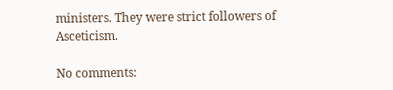ministers. They were strict followers of Asceticism.

No comments: